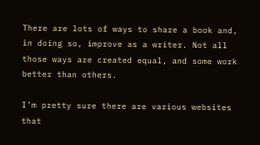There are lots of ways to share a book and, in doing so, improve as a writer. Not all those ways are created equal, and some work better than others.

I’m pretty sure there are various websites that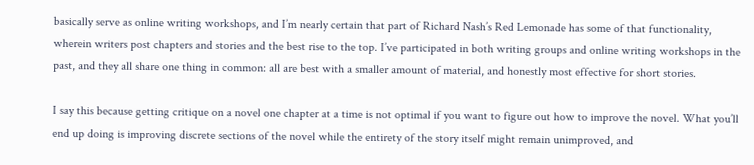basically serve as online writing workshops, and I’m nearly certain that part of Richard Nash’s Red Lemonade has some of that functionality, wherein writers post chapters and stories and the best rise to the top. I’ve participated in both writing groups and online writing workshops in the past, and they all share one thing in common: all are best with a smaller amount of material, and honestly most effective for short stories.

I say this because getting critique on a novel one chapter at a time is not optimal if you want to figure out how to improve the novel. What you’ll end up doing is improving discrete sections of the novel while the entirety of the story itself might remain unimproved, and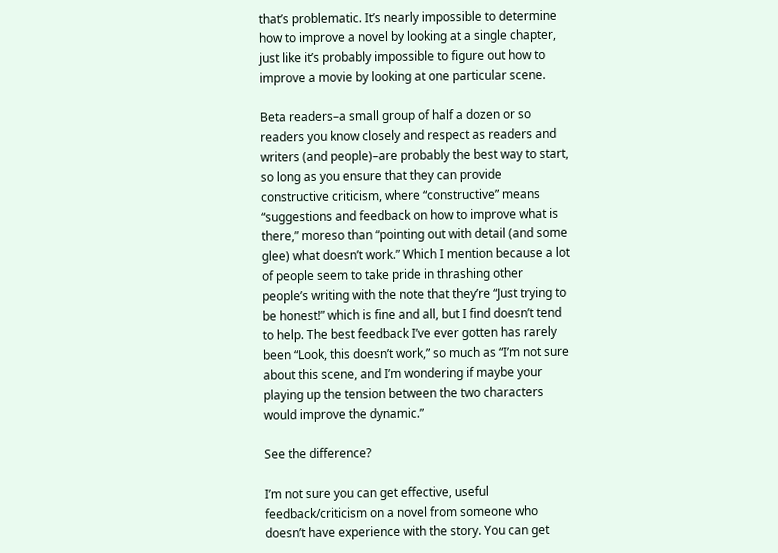that’s problematic. It’s nearly impossible to determine how to improve a novel by looking at a single chapter, just like it’s probably impossible to figure out how to improve a movie by looking at one particular scene.

Beta readers–a small group of half a dozen or so readers you know closely and respect as readers and writers (and people)–are probably the best way to start, so long as you ensure that they can provide constructive criticism, where “constructive” means “suggestions and feedback on how to improve what is there,” moreso than “pointing out with detail (and some glee) what doesn’t work.” Which I mention because a lot of people seem to take pride in thrashing other people’s writing with the note that they’re “Just trying to be honest!” which is fine and all, but I find doesn’t tend to help. The best feedback I’ve ever gotten has rarely been “Look, this doesn’t work,” so much as “I’m not sure about this scene, and I’m wondering if maybe your playing up the tension between the two characters would improve the dynamic.”

See the difference?

I’m not sure you can get effective, useful feedback/criticism on a novel from someone who doesn’t have experience with the story. You can get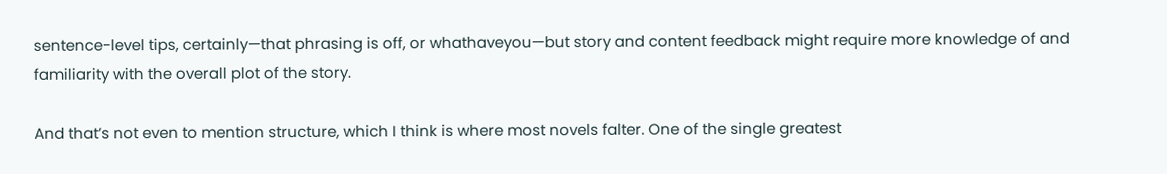sentence-level tips, certainly—that phrasing is off, or whathaveyou—but story and content feedback might require more knowledge of and familiarity with the overall plot of the story.

And that’s not even to mention structure, which I think is where most novels falter. One of the single greatest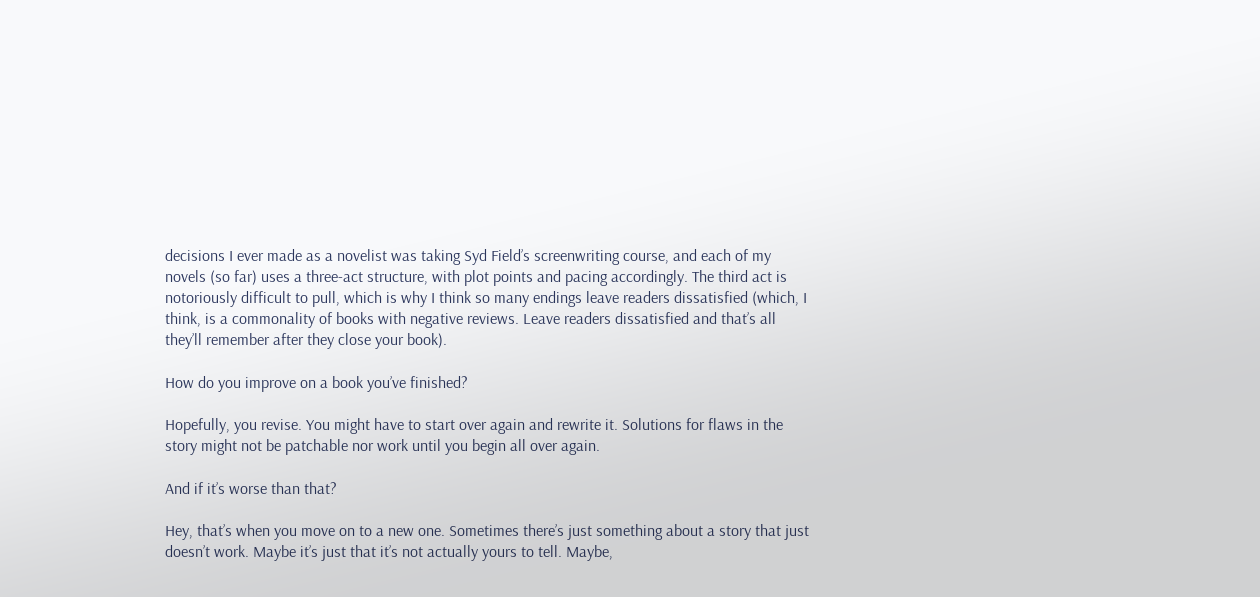decisions I ever made as a novelist was taking Syd Field’s screenwriting course, and each of my novels (so far) uses a three-act structure, with plot points and pacing accordingly. The third act is notoriously difficult to pull, which is why I think so many endings leave readers dissatisfied (which, I think, is a commonality of books with negative reviews. Leave readers dissatisfied and that’s all they’ll remember after they close your book).

How do you improve on a book you’ve finished?

Hopefully, you revise. You might have to start over again and rewrite it. Solutions for flaws in the story might not be patchable nor work until you begin all over again.

And if it’s worse than that?

Hey, that’s when you move on to a new one. Sometimes there’s just something about a story that just doesn’t work. Maybe it’s just that it’s not actually yours to tell. Maybe,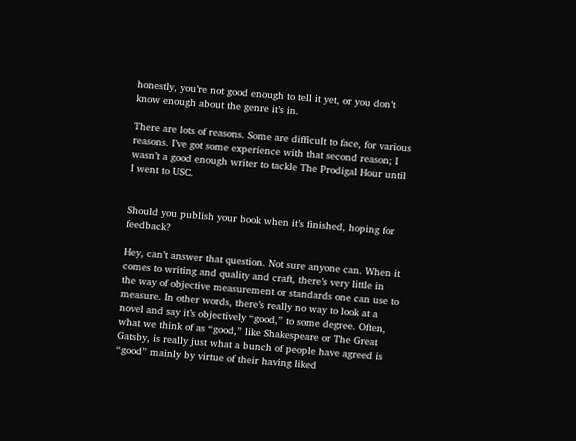honestly, you’re not good enough to tell it yet, or you don’t know enough about the genre it’s in.

There are lots of reasons. Some are difficult to face, for various reasons. I’ve got some experience with that second reason; I wasn’t a good enough writer to tackle The Prodigal Hour until I went to USC.


Should you publish your book when it’s finished, hoping for feedback?

Hey, can’t answer that question. Not sure anyone can. When it comes to writing and quality and craft, there’s very little in the way of objective measurement or standards one can use to measure. In other words, there’s really no way to look at a novel and say it’s objectively “good,” to some degree. Often, what we think of as “good,” like Shakespeare or The Great Gatsby, is really just what a bunch of people have agreed is “good” mainly by virtue of their having liked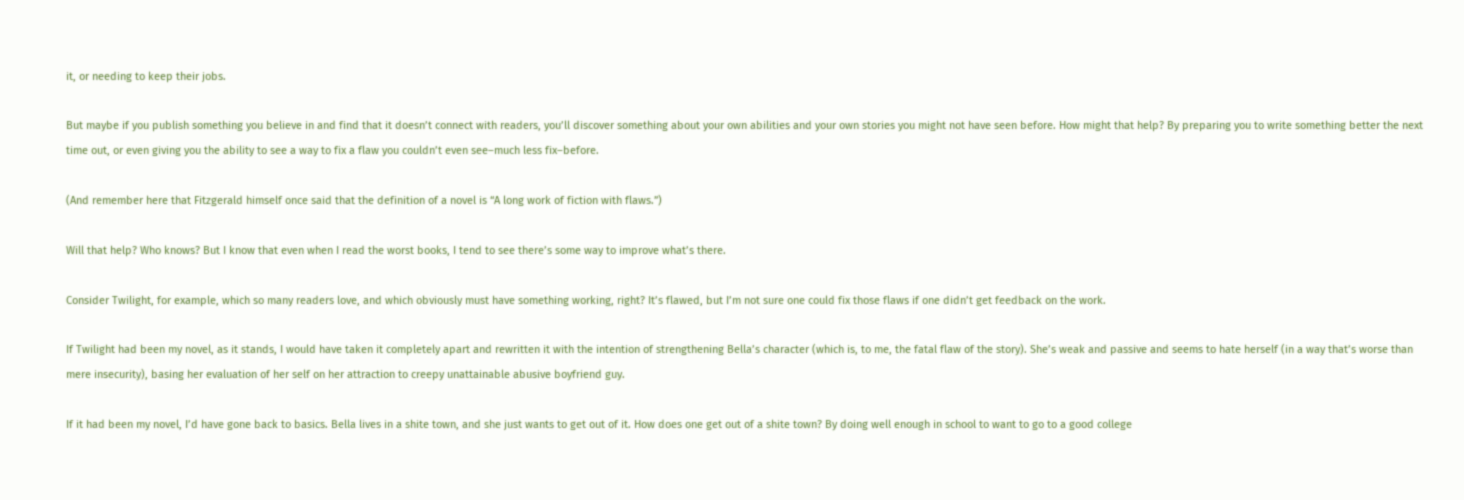it, or needing to keep their jobs.

But maybe if you publish something you believe in and find that it doesn’t connect with readers, you’ll discover something about your own abilities and your own stories you might not have seen before. How might that help? By preparing you to write something better the next time out, or even giving you the ability to see a way to fix a flaw you couldn’t even see–much less fix–before.

(And remember here that Fitzgerald himself once said that the definition of a novel is “A long work of fiction with flaws.”)

Will that help? Who knows? But I know that even when I read the worst books, I tend to see there’s some way to improve what’s there.

Consider Twilight, for example, which so many readers love, and which obviously must have something working, right? It’s flawed, but I’m not sure one could fix those flaws if one didn’t get feedback on the work.

If Twilight had been my novel, as it stands, I would have taken it completely apart and rewritten it with the intention of strengthening Bella’s character (which is, to me, the fatal flaw of the story). She’s weak and passive and seems to hate herself (in a way that’s worse than mere insecurity), basing her evaluation of her self on her attraction to creepy unattainable abusive boyfriend guy.

If it had been my novel, I’d have gone back to basics. Bella lives in a shite town, and she just wants to get out of it. How does one get out of a shite town? By doing well enough in school to want to go to a good college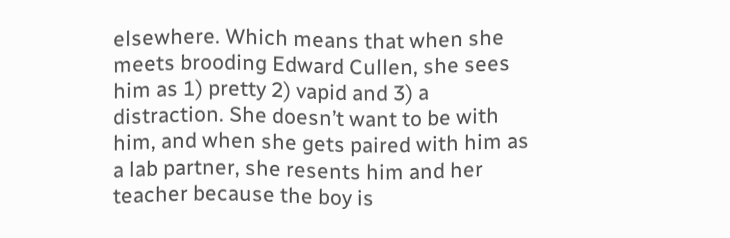elsewhere. Which means that when she meets brooding Edward Cullen, she sees him as 1) pretty 2) vapid and 3) a distraction. She doesn’t want to be with him, and when she gets paired with him as a lab partner, she resents him and her teacher because the boy is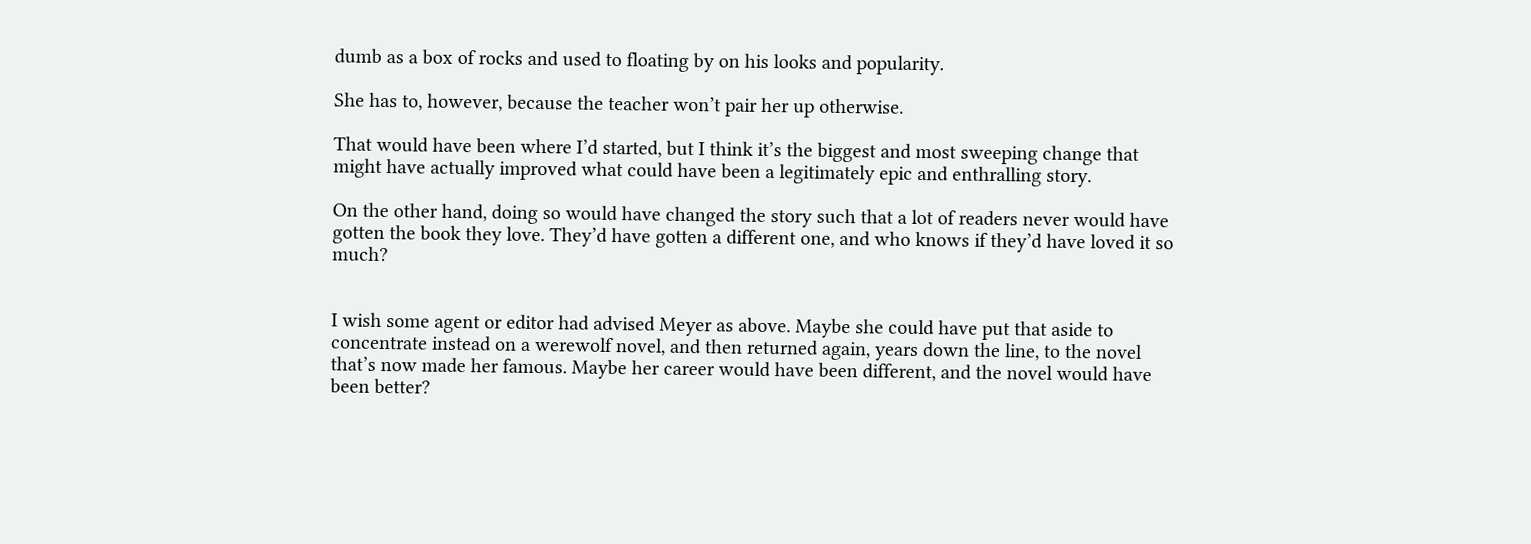dumb as a box of rocks and used to floating by on his looks and popularity.

She has to, however, because the teacher won’t pair her up otherwise.

That would have been where I’d started, but I think it’s the biggest and most sweeping change that might have actually improved what could have been a legitimately epic and enthralling story.

On the other hand, doing so would have changed the story such that a lot of readers never would have gotten the book they love. They’d have gotten a different one, and who knows if they’d have loved it so much?


I wish some agent or editor had advised Meyer as above. Maybe she could have put that aside to concentrate instead on a werewolf novel, and then returned again, years down the line, to the novel that’s now made her famous. Maybe her career would have been different, and the novel would have been better?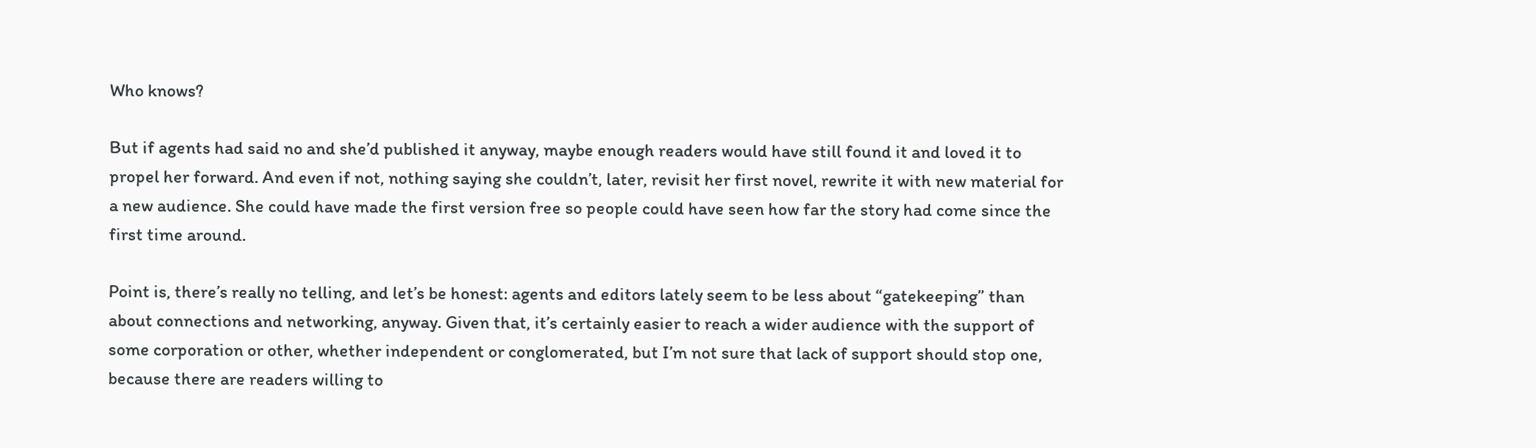Who knows?

But if agents had said no and she’d published it anyway, maybe enough readers would have still found it and loved it to propel her forward. And even if not, nothing saying she couldn’t, later, revisit her first novel, rewrite it with new material for a new audience. She could have made the first version free so people could have seen how far the story had come since the first time around.

Point is, there’s really no telling, and let’s be honest: agents and editors lately seem to be less about “gatekeeping” than about connections and networking, anyway. Given that, it’s certainly easier to reach a wider audience with the support of some corporation or other, whether independent or conglomerated, but I’m not sure that lack of support should stop one, because there are readers willing to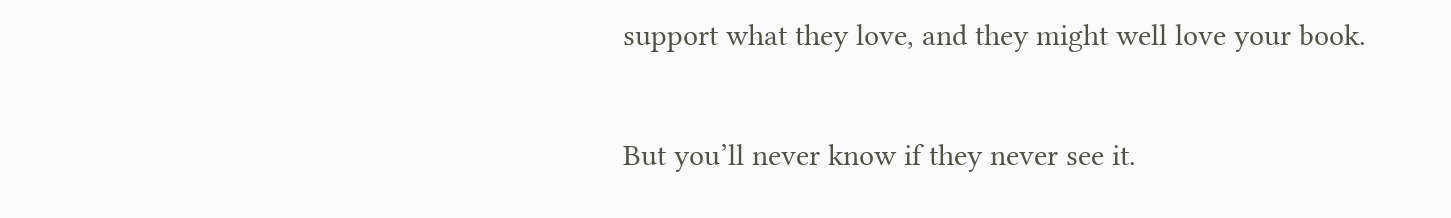support what they love, and they might well love your book.

But you’ll never know if they never see it.